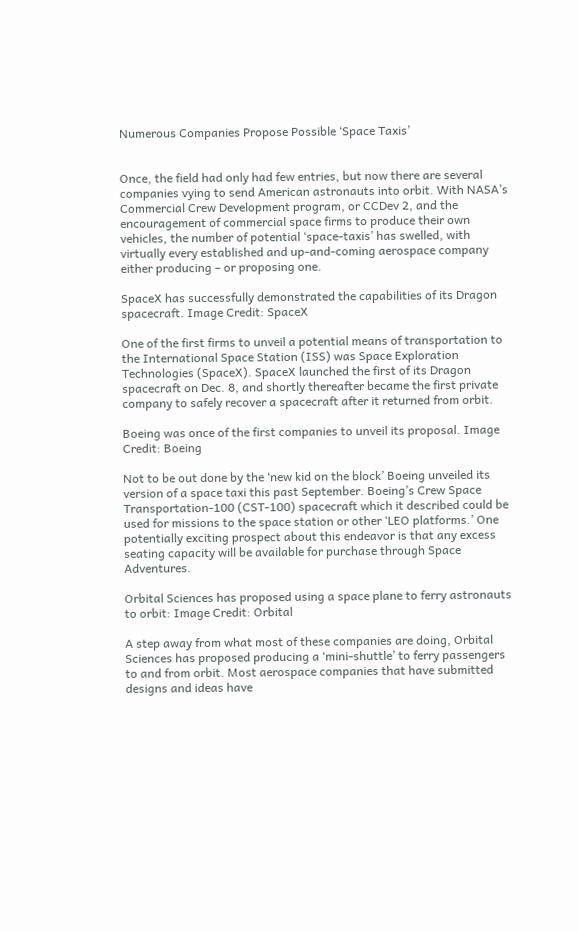Numerous Companies Propose Possible ‘Space Taxis’


Once, the field had only had few entries, but now there are several companies vying to send American astronauts into orbit. With NASA’s Commercial Crew Development program, or CCDev 2, and the encouragement of commercial space firms to produce their own vehicles, the number of potential ‘space-taxis’ has swelled, with virtually every established and up-and-coming aerospace company either producing – or proposing one.

SpaceX has successfully demonstrated the capabilities of its Dragon spacecraft. Image Credit: SpaceX

One of the first firms to unveil a potential means of transportation to the International Space Station (ISS) was Space Exploration Technologies (SpaceX). SpaceX launched the first of its Dragon spacecraft on Dec. 8, and shortly thereafter became the first private company to safely recover a spacecraft after it returned from orbit.

Boeing was once of the first companies to unveil its proposal. Image Credit: Boeing

Not to be out done by the ‘new kid on the block’ Boeing unveiled its version of a space taxi this past September. Boeing’s Crew Space Transportation-100 (CST-100) spacecraft which it described could be used for missions to the space station or other ‘LEO platforms.’ One potentially exciting prospect about this endeavor is that any excess seating capacity will be available for purchase through Space Adventures.

Orbital Sciences has proposed using a space plane to ferry astronauts to orbit: Image Credit: Orbital

A step away from what most of these companies are doing, Orbital Sciences has proposed producing a ‘mini-shuttle’ to ferry passengers to and from orbit. Most aerospace companies that have submitted designs and ideas have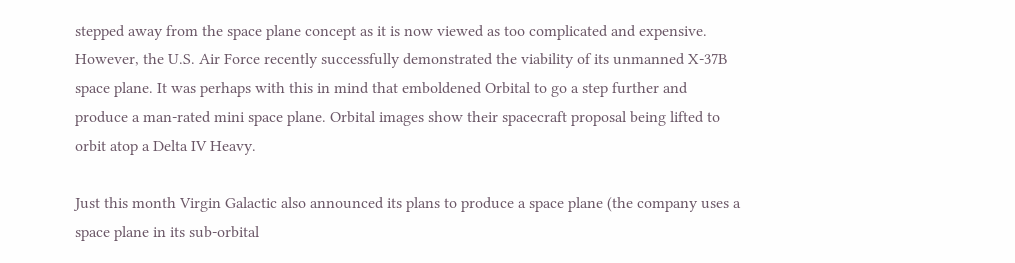stepped away from the space plane concept as it is now viewed as too complicated and expensive. However, the U.S. Air Force recently successfully demonstrated the viability of its unmanned X-37B space plane. It was perhaps with this in mind that emboldened Orbital to go a step further and produce a man-rated mini space plane. Orbital images show their spacecraft proposal being lifted to orbit atop a Delta IV Heavy.

Just this month Virgin Galactic also announced its plans to produce a space plane (the company uses a space plane in its sub-orbital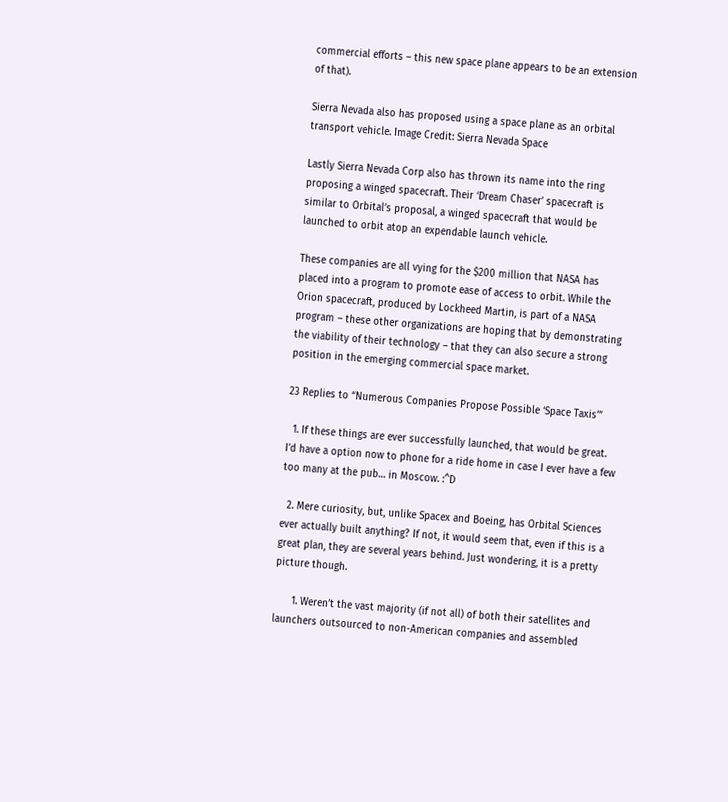commercial efforts – this new space plane appears to be an extension of that).

Sierra Nevada also has proposed using a space plane as an orbital transport vehicle. Image Credit: Sierra Nevada Space

Lastly Sierra Nevada Corp also has thrown its name into the ring proposing a winged spacecraft. Their ‘Dream Chaser’ spacecraft is similar to Orbital’s proposal, a winged spacecraft that would be launched to orbit atop an expendable launch vehicle.

These companies are all vying for the $200 million that NASA has placed into a program to promote ease of access to orbit. While the Orion spacecraft, produced by Lockheed Martin, is part of a NASA program – these other organizations are hoping that by demonstrating the viability of their technology – that they can also secure a strong position in the emerging commercial space market.

23 Replies to “Numerous Companies Propose Possible ‘Space Taxis’”

  1. If these things are ever successfully launched, that would be great. I’d have a option now to phone for a ride home in case I ever have a few too many at the pub… in Moscow. :^D

  2. Mere curiosity, but, unlike Spacex and Boeing, has Orbital Sciences ever actually built anything? If not, it would seem that, even if this is a great plan, they are several years behind. Just wondering, it is a pretty picture though.

      1. Weren’t the vast majority (if not all) of both their satellites and launchers outsourced to non-American companies and assembled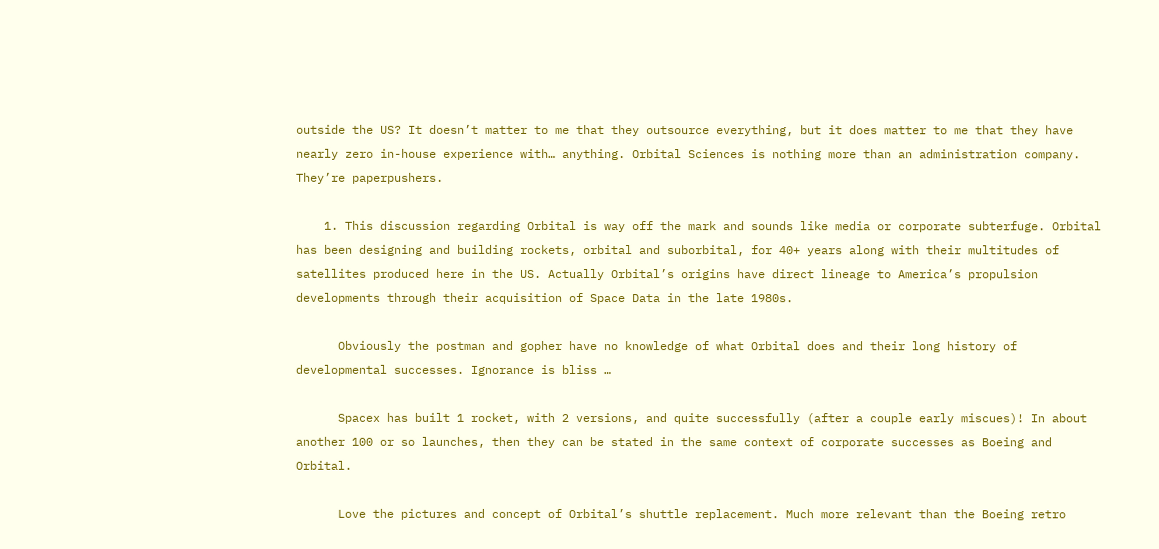outside the US? It doesn’t matter to me that they outsource everything, but it does matter to me that they have nearly zero in-house experience with… anything. Orbital Sciences is nothing more than an administration company. They’re paperpushers.

    1. This discussion regarding Orbital is way off the mark and sounds like media or corporate subterfuge. Orbital has been designing and building rockets, orbital and suborbital, for 40+ years along with their multitudes of satellites produced here in the US. Actually Orbital’s origins have direct lineage to America’s propulsion developments through their acquisition of Space Data in the late 1980s.

      Obviously the postman and gopher have no knowledge of what Orbital does and their long history of developmental successes. Ignorance is bliss …

      Spacex has built 1 rocket, with 2 versions, and quite successfully (after a couple early miscues)! In about another 100 or so launches, then they can be stated in the same context of corporate successes as Boeing and Orbital.

      Love the pictures and concept of Orbital’s shuttle replacement. Much more relevant than the Boeing retro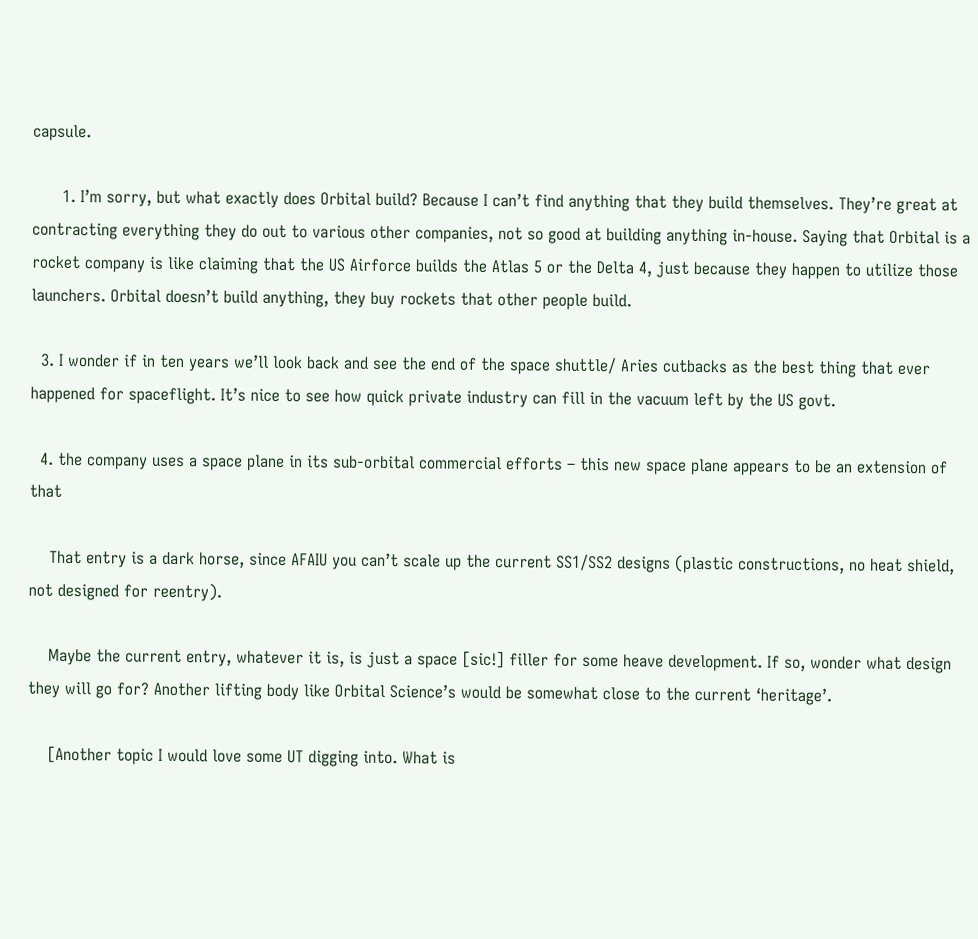capsule.

      1. I’m sorry, but what exactly does Orbital build? Because I can’t find anything that they build themselves. They’re great at contracting everything they do out to various other companies, not so good at building anything in-house. Saying that Orbital is a rocket company is like claiming that the US Airforce builds the Atlas 5 or the Delta 4, just because they happen to utilize those launchers. Orbital doesn’t build anything, they buy rockets that other people build.

  3. I wonder if in ten years we’ll look back and see the end of the space shuttle/ Aries cutbacks as the best thing that ever happened for spaceflight. It’s nice to see how quick private industry can fill in the vacuum left by the US govt.

  4. the company uses a space plane in its sub-orbital commercial efforts – this new space plane appears to be an extension of that

    That entry is a dark horse, since AFAIU you can’t scale up the current SS1/SS2 designs (plastic constructions, no heat shield, not designed for reentry).

    Maybe the current entry, whatever it is, is just a space [sic!] filler for some heave development. If so, wonder what design they will go for? Another lifting body like Orbital Science’s would be somewhat close to the current ‘heritage’.

    [Another topic I would love some UT digging into. What is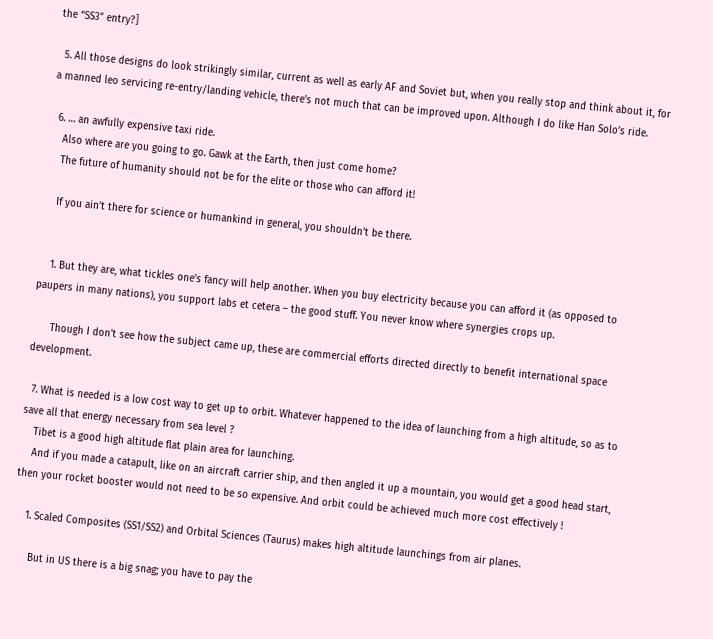the “SS3” entry?]

  5. All those designs do look strikingly similar, current as well as early AF and Soviet but, when you really stop and think about it, for a manned leo servicing re-entry/landing vehicle, there’s not much that can be improved upon. Although I do like Han Solo’s ride.

  6. … an awfully expensive taxi ride.
    Also where are you going to go. Gawk at the Earth, then just come home?
    The future of humanity should not be for the elite or those who can afford it!

    If you ain’t there for science or humankind in general, you shouldn’t be there.


    1. But they are, what tickles one’s fancy will help another. When you buy electricity because you can afford it (as opposed to paupers in many nations), you support labs et cetera – the good stuff. You never know where synergies crops up.

      Though I don’t see how the subject came up, these are commercial efforts directed directly to benefit international space development.

  7. What is needed is a low cost way to get up to orbit. Whatever happened to the idea of launching from a high altitude, so as to save all that energy necessary from sea level ?
    Tibet is a good high altitude flat plain area for launching.
    And if you made a catapult, like on an aircraft carrier ship, and then angled it up a mountain, you would get a good head start, then your rocket booster would not need to be so expensive. And orbit could be achieved much more cost effectively !

    1. Scaled Composites (SS1/SS2) and Orbital Sciences (Taurus) makes high altitude launchings from air planes.

      But in US there is a big snag; you have to pay the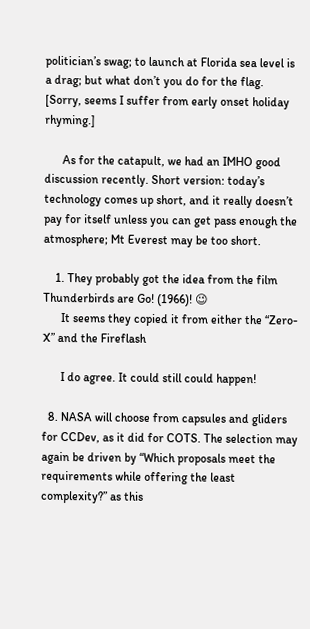politician’s swag; to launch at Florida sea level is a drag; but what don’t you do for the flag. [Sorry, seems I suffer from early onset holiday rhyming.]

      As for the catapult, we had an IMHO good discussion recently. Short version: today’s technology comes up short, and it really doesn’t pay for itself unless you can get pass enough the atmosphere; Mt Everest may be too short.

    1. They probably got the idea from the film Thunderbirds are Go! (1966)! 😉
      It seems they copied it from either the “Zero-X” and the Fireflash

      I do agree. It could still could happen!

  8. NASA will choose from capsules and gliders for CCDev, as it did for COTS. The selection may again be driven by “Which proposals meet the requirements while offering the least complexity?” as this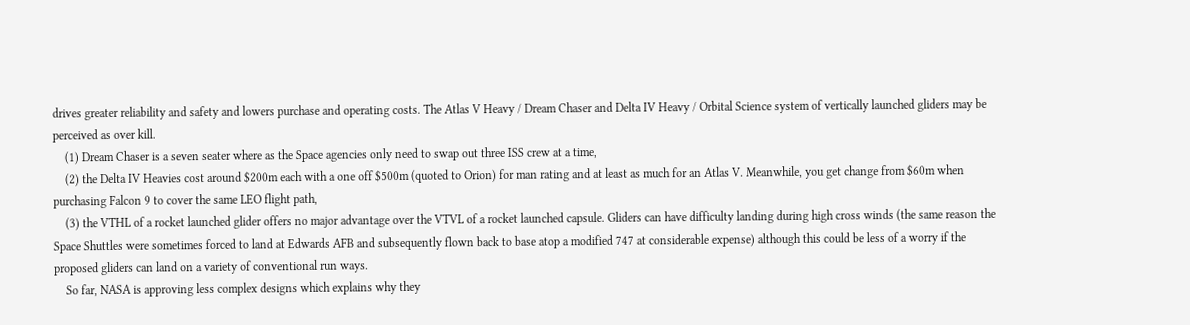drives greater reliability and safety and lowers purchase and operating costs. The Atlas V Heavy / Dream Chaser and Delta IV Heavy / Orbital Science system of vertically launched gliders may be perceived as over kill.
    (1) Dream Chaser is a seven seater where as the Space agencies only need to swap out three ISS crew at a time,
    (2) the Delta IV Heavies cost around $200m each with a one off $500m (quoted to Orion) for man rating and at least as much for an Atlas V. Meanwhile, you get change from $60m when purchasing Falcon 9 to cover the same LEO flight path,
    (3) the VTHL of a rocket launched glider offers no major advantage over the VTVL of a rocket launched capsule. Gliders can have difficulty landing during high cross winds (the same reason the Space Shuttles were sometimes forced to land at Edwards AFB and subsequently flown back to base atop a modified 747 at considerable expense) although this could be less of a worry if the proposed gliders can land on a variety of conventional run ways.
    So far, NASA is approving less complex designs which explains why they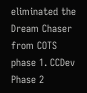eliminated the Dream Chaser from COTS phase 1. CCDev Phase 2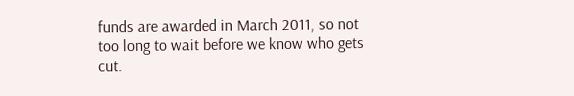funds are awarded in March 2011, so not too long to wait before we know who gets cut.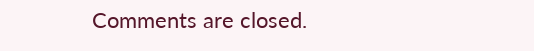Comments are closed.